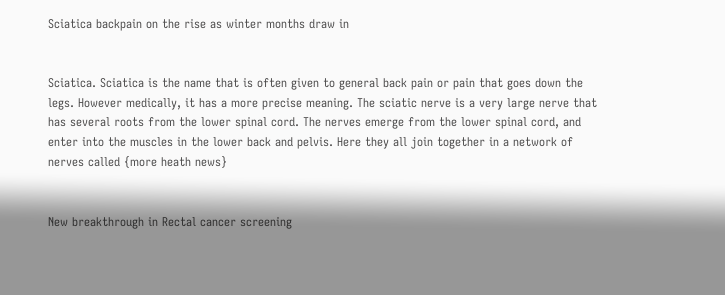Sciatica backpain on the rise as winter months draw in


Sciatica. Sciatica is the name that is often given to general back pain or pain that goes down the legs. However medically, it has a more precise meaning. The sciatic nerve is a very large nerve that has several roots from the lower spinal cord. The nerves emerge from the lower spinal cord, and enter into the muscles in the lower back and pelvis. Here they all join together in a network of nerves called {more heath news}


New breakthrough in Rectal cancer screening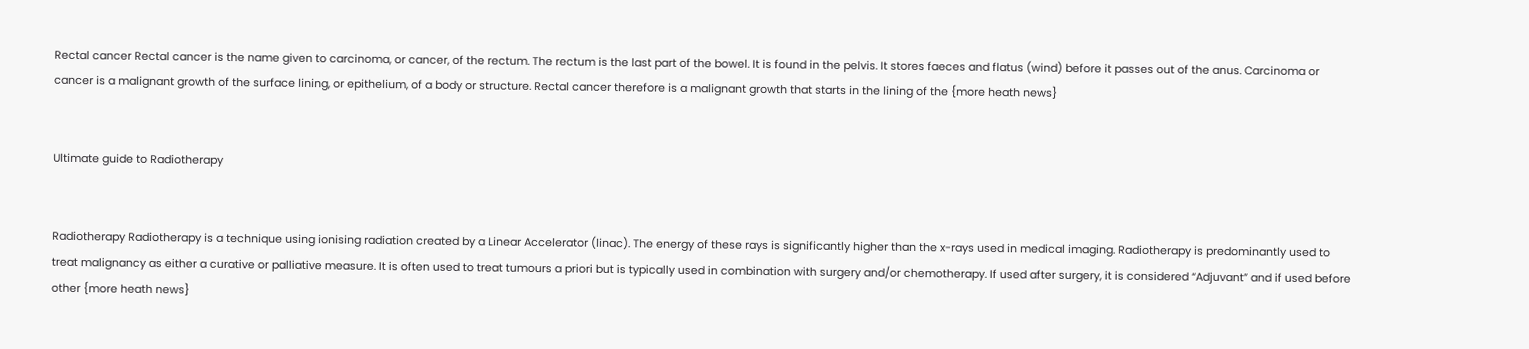Rectal cancer Rectal cancer is the name given to carcinoma, or cancer, of the rectum. The rectum is the last part of the bowel. It is found in the pelvis. It stores faeces and flatus (wind) before it passes out of the anus. Carcinoma or cancer is a malignant growth of the surface lining, or epithelium, of a body or structure. Rectal cancer therefore is a malignant growth that starts in the lining of the {more heath news}


Ultimate guide to Radiotherapy


Radiotherapy Radiotherapy is a technique using ionising radiation created by a Linear Accelerator (linac). The energy of these rays is significantly higher than the x-rays used in medical imaging. Radiotherapy is predominantly used to treat malignancy as either a curative or palliative measure. It is often used to treat tumours a priori but is typically used in combination with surgery and/or chemotherapy. If used after surgery, it is considered “Adjuvant” and if used before other {more heath news}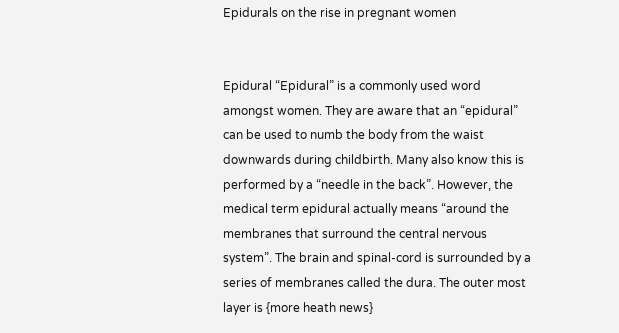Epidurals on the rise in pregnant women


Epidural “Epidural” is a commonly used word amongst women. They are aware that an “epidural” can be used to numb the body from the waist downwards during childbirth. Many also know this is performed by a “needle in the back”. However, the medical term epidural actually means “around the membranes that surround the central nervous system”. The brain and spinal-cord is surrounded by a series of membranes called the dura. The outer most layer is {more heath news}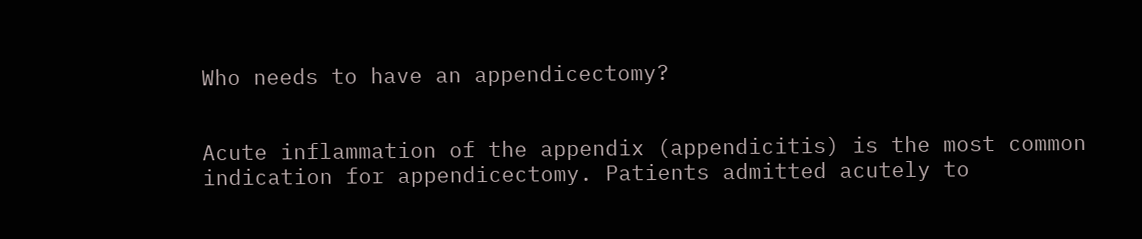Who needs to have an appendicectomy?


Acute inflammation of the appendix (appendicitis) is the most common indication for appendicectomy. Patients admitted acutely to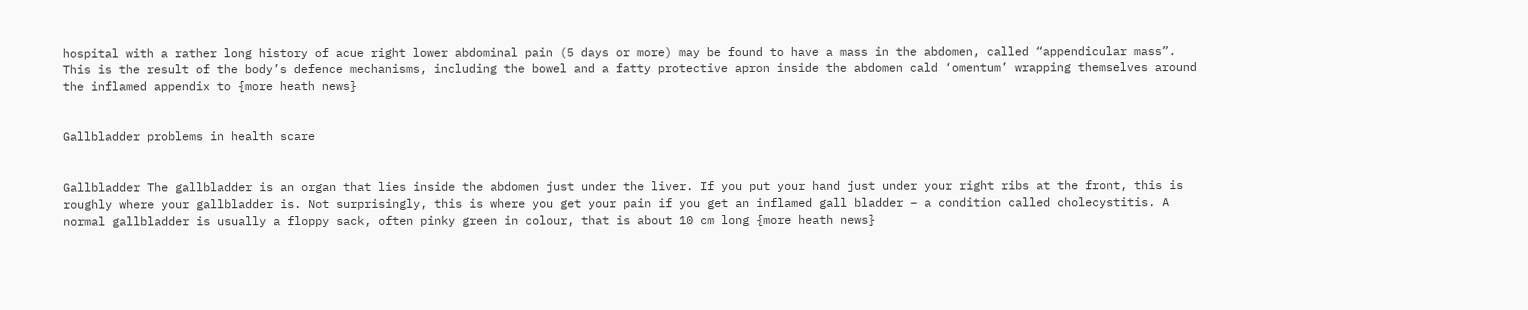hospital with a rather long history of acue right lower abdominal pain (5 days or more) may be found to have a mass in the abdomen, called “appendicular mass”. This is the result of the body’s defence mechanisms, including the bowel and a fatty protective apron inside the abdomen cald ‘omentum’ wrapping themselves around the inflamed appendix to {more heath news}


Gallbladder problems in health scare


Gallbladder The gallbladder is an organ that lies inside the abdomen just under the liver. If you put your hand just under your right ribs at the front, this is roughly where your gallbladder is. Not surprisingly, this is where you get your pain if you get an inflamed gall bladder – a condition called cholecystitis. A normal gallbladder is usually a floppy sack, often pinky green in colour, that is about 10 cm long {more heath news}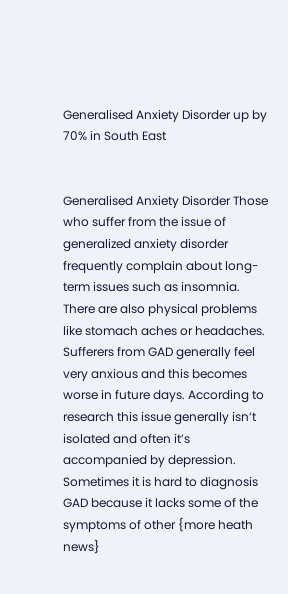Generalised Anxiety Disorder up by 70% in South East


Generalised Anxiety Disorder Those who suffer from the issue of generalized anxiety disorder frequently complain about long-term issues such as insomnia. There are also physical problems like stomach aches or headaches. Sufferers from GAD generally feel very anxious and this becomes worse in future days. According to research this issue generally isn’t isolated and often it’s accompanied by depression. Sometimes it is hard to diagnosis GAD because it lacks some of the symptoms of other {more heath news}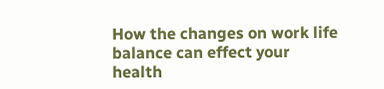How the changes on work life balance can effect your health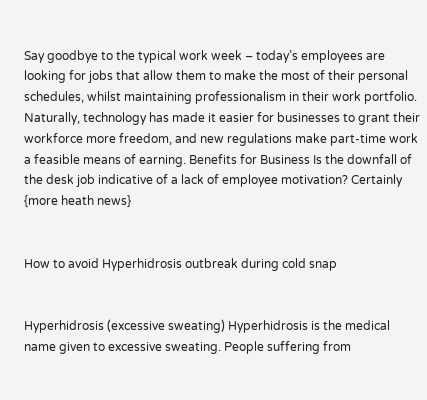Say goodbye to the typical work week – today’s employees are looking for jobs that allow them to make the most of their personal schedules, whilst maintaining professionalism in their work portfolio. Naturally, technology has made it easier for businesses to grant their workforce more freedom, and new regulations make part-time work a feasible means of earning. Benefits for Business Is the downfall of the desk job indicative of a lack of employee motivation? Certainly {more heath news}


How to avoid Hyperhidrosis outbreak during cold snap


Hyperhidrosis (excessive sweating) Hyperhidrosis is the medical name given to excessive sweating. People suffering from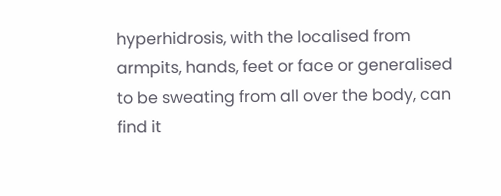hyperhidrosis, with the localised from armpits, hands, feet or face or generalised to be sweating from all over the body, can find it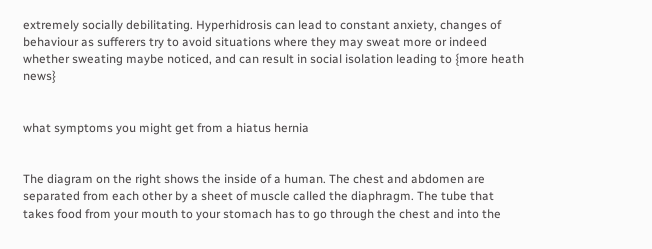extremely socially debilitating. Hyperhidrosis can lead to constant anxiety, changes of behaviour as sufferers try to avoid situations where they may sweat more or indeed whether sweating maybe noticed, and can result in social isolation leading to {more heath news}


what symptoms you might get from a hiatus hernia


The diagram on the right shows the inside of a human. The chest and abdomen are separated from each other by a sheet of muscle called the diaphragm. The tube that takes food from your mouth to your stomach has to go through the chest and into the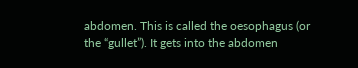abdomen. This is called the oesophagus (or the “gullet”). It gets into the abdomen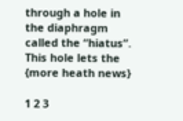through a hole in the diaphragm called the “hiatus”. This hole lets the {more heath news}

1 2 3